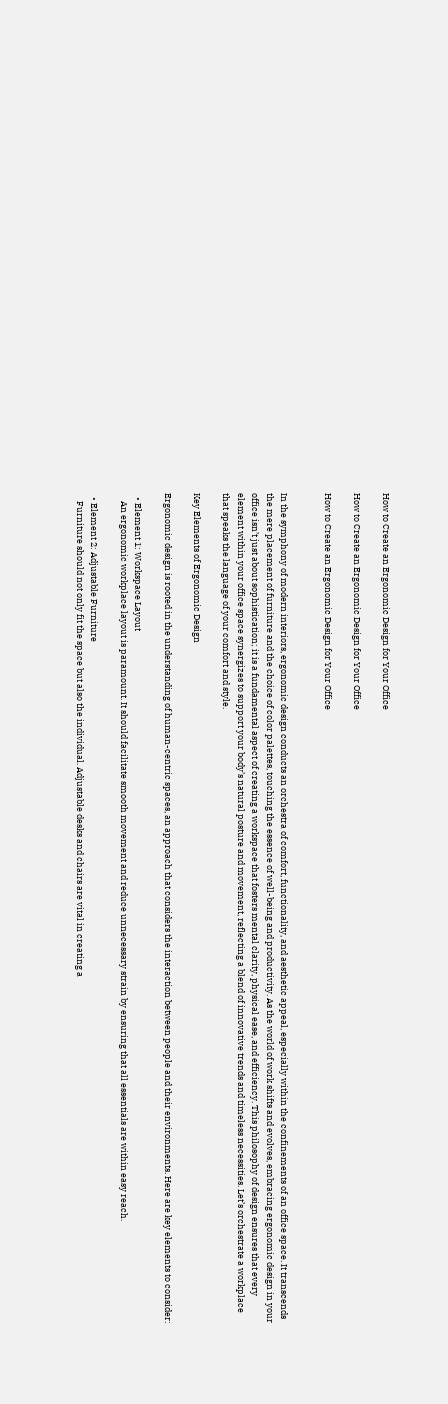How to Create an Ergonomic Design for Your Office

How to Create an Ergonomic Design for Your Office

How to Create an Ergonomic Design for Your Office


In the symphony of modern interiors, ergonomic design conducts an orchestra of comfort, functionality, and aesthetic appeal, especially within the confinements of an office space. It transcends the mere placement of furniture and the choice of color palettes, touching the essence of well-being and productivity. As the world of work shifts and evolves, embracing ergonomic design in your office isn’t just about sophistication; it is a fundamental aspect of creating a workspace that fosters mental clarity, physical ease, and efficiency. This philosophy of design ensures that every element within your office space synergizes to support your body’s natural posture and movement, reflecting a blend of innovative trends and timeless necessities. Let’s orchestrate a workplace that speaks the language of your comfort and style.

Key Elements of Ergonomic Design

Ergonomic design is rooted in the understanding of human-centric spaces, an approach that considers the interaction between people and their environments. Here are key elements to consider:

  • Element 1: Workspace Layout
    An ergonomic workplace layout is paramount. It should facilitate smooth movement and reduce unnecessary strain by ensuring that all essentials are within easy reach.

  • Element 2: Adjustable Furniture
    Furniture should not only fit the space but also the individual. Adjustable desks and chairs are vital in creating a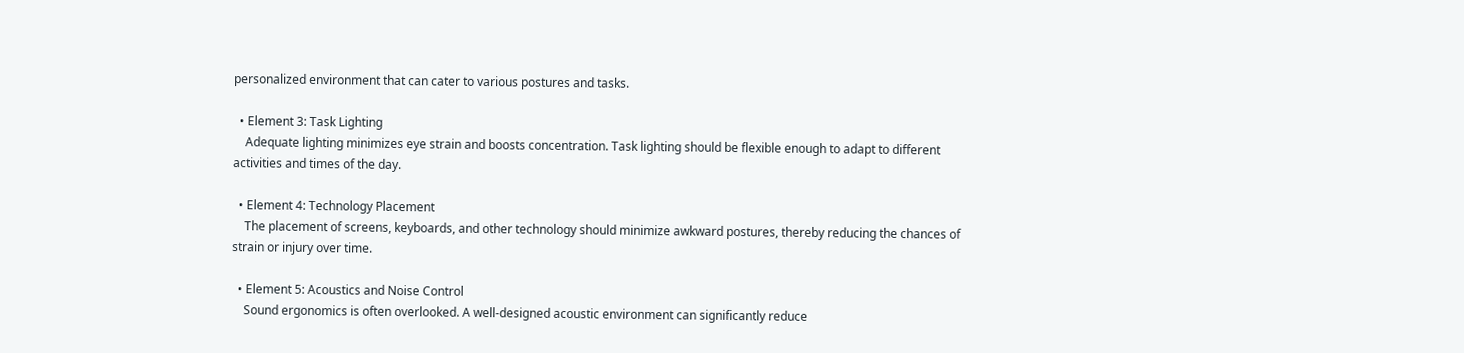personalized environment that can cater to various postures and tasks.

  • Element 3: Task Lighting
    Adequate lighting minimizes eye strain and boosts concentration. Task lighting should be flexible enough to adapt to different activities and times of the day.

  • Element 4: Technology Placement
    The placement of screens, keyboards, and other technology should minimize awkward postures, thereby reducing the chances of strain or injury over time.

  • Element 5: Acoustics and Noise Control
    Sound ergonomics is often overlooked. A well-designed acoustic environment can significantly reduce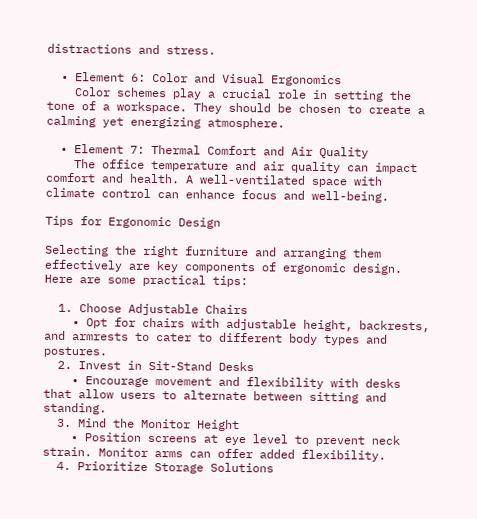distractions and stress.

  • Element 6: Color and Visual Ergonomics
    Color schemes play a crucial role in setting the tone of a workspace. They should be chosen to create a calming yet energizing atmosphere.

  • Element 7: Thermal Comfort and Air Quality
    The office temperature and air quality can impact comfort and health. A well-ventilated space with climate control can enhance focus and well-being.

Tips for Ergonomic Design

Selecting the right furniture and arranging them effectively are key components of ergonomic design. Here are some practical tips:

  1. Choose Adjustable Chairs
    • Opt for chairs with adjustable height, backrests, and armrests to cater to different body types and postures.
  2. Invest in Sit-Stand Desks
    • Encourage movement and flexibility with desks that allow users to alternate between sitting and standing.
  3. Mind the Monitor Height
    • Position screens at eye level to prevent neck strain. Monitor arms can offer added flexibility.
  4. Prioritize Storage Solutions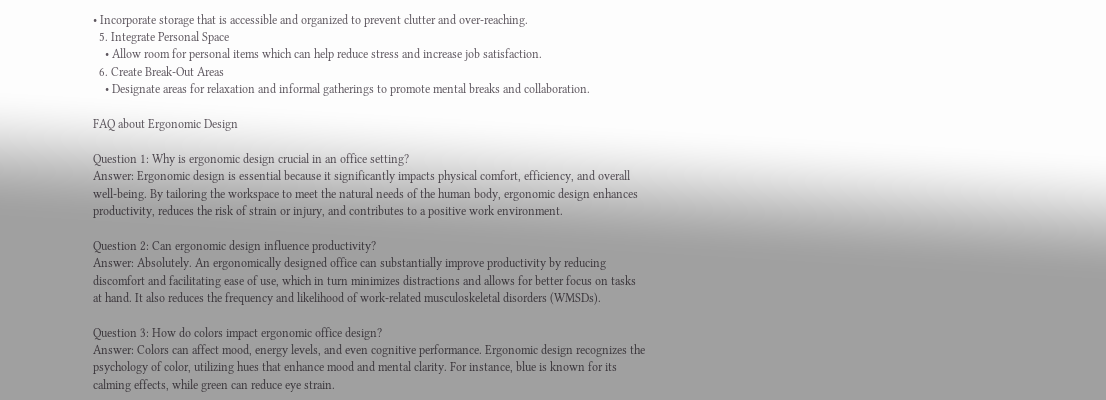• Incorporate storage that is accessible and organized to prevent clutter and over-reaching.
  5. Integrate Personal Space
    • Allow room for personal items which can help reduce stress and increase job satisfaction.
  6. Create Break-Out Areas
    • Designate areas for relaxation and informal gatherings to promote mental breaks and collaboration.

FAQ about Ergonomic Design

Question 1: Why is ergonomic design crucial in an office setting?
Answer: Ergonomic design is essential because it significantly impacts physical comfort, efficiency, and overall well-being. By tailoring the workspace to meet the natural needs of the human body, ergonomic design enhances productivity, reduces the risk of strain or injury, and contributes to a positive work environment.

Question 2: Can ergonomic design influence productivity?
Answer: Absolutely. An ergonomically designed office can substantially improve productivity by reducing discomfort and facilitating ease of use, which in turn minimizes distractions and allows for better focus on tasks at hand. It also reduces the frequency and likelihood of work-related musculoskeletal disorders (WMSDs).

Question 3: How do colors impact ergonomic office design?
Answer: Colors can affect mood, energy levels, and even cognitive performance. Ergonomic design recognizes the psychology of color, utilizing hues that enhance mood and mental clarity. For instance, blue is known for its calming effects, while green can reduce eye strain.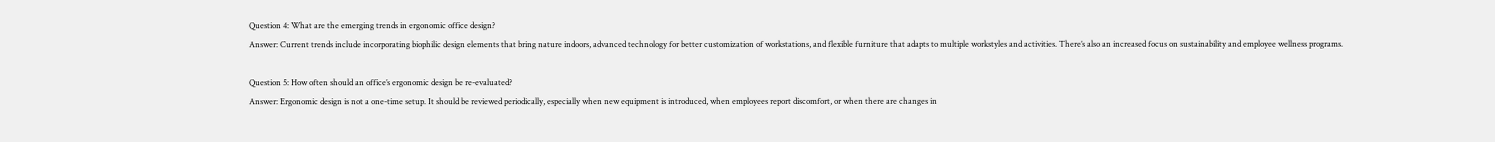Question 4: What are the emerging trends in ergonomic office design?
Answer: Current trends include incorporating biophilic design elements that bring nature indoors, advanced technology for better customization of workstations, and flexible furniture that adapts to multiple workstyles and activities. There’s also an increased focus on sustainability and employee wellness programs.

Question 5: How often should an office’s ergonomic design be re-evaluated?
Answer: Ergonomic design is not a one-time setup. It should be reviewed periodically, especially when new equipment is introduced, when employees report discomfort, or when there are changes in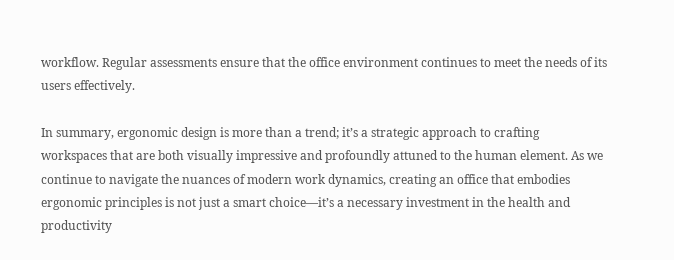workflow. Regular assessments ensure that the office environment continues to meet the needs of its users effectively.

In summary, ergonomic design is more than a trend; it’s a strategic approach to crafting workspaces that are both visually impressive and profoundly attuned to the human element. As we continue to navigate the nuances of modern work dynamics, creating an office that embodies ergonomic principles is not just a smart choice—it’s a necessary investment in the health and productivity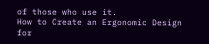of those who use it.
How to Create an Ergonomic Design for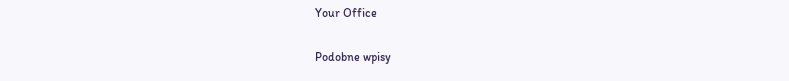Your Office

Podobne wpisy